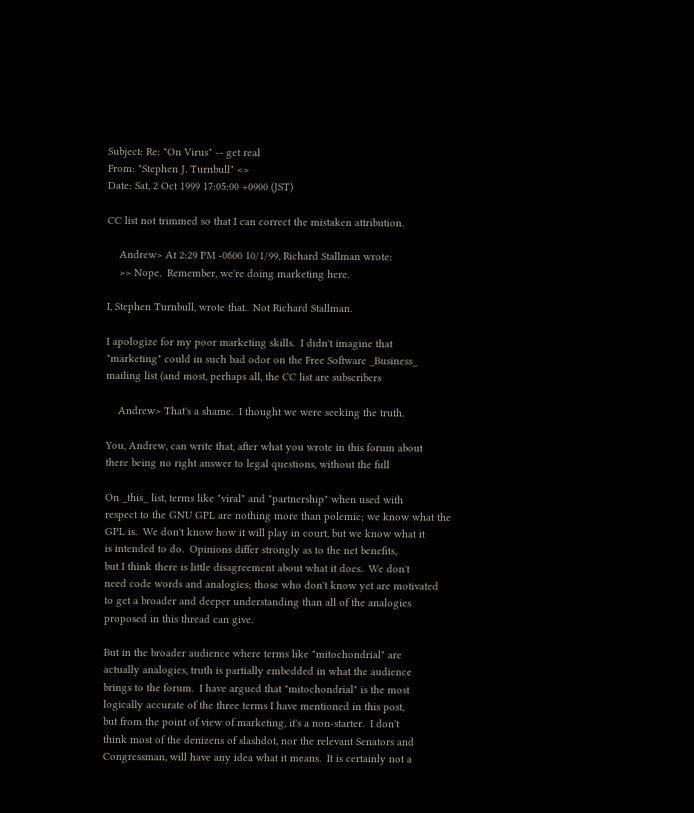Subject: Re: "On Virus" -- get real
From: "Stephen J. Turnbull" <>
Date: Sat, 2 Oct 1999 17:05:00 +0900 (JST)

CC list not trimmed so that I can correct the mistaken attribution.

    Andrew> At 2:29 PM -0600 10/1/99, Richard Stallman wrote:
    >> Nope.  Remember, we're doing marketing here.

I, Stephen Turnbull, wrote that.  Not Richard Stallman.

I apologize for my poor marketing skills.  I didn't imagine that
"marketing" could in such bad odor on the Free Software _Business_
mailing list (and most, perhaps all, the CC list are subscribers

    Andrew> That's a shame.  I thought we were seeking the truth.

You, Andrew, can write that, after what you wrote in this forum about
there being no right answer to legal questions, without the full

On _this_ list, terms like "viral" and "partnership" when used with
respect to the GNU GPL are nothing more than polemic; we know what the
GPL is.  We don't know how it will play in court, but we know what it
is intended to do.  Opinions differ strongly as to the net benefits,
but I think there is little disagreement about what it does.  We don't
need code words and analogies; those who don't know yet are motivated
to get a broader and deeper understanding than all of the analogies
proposed in this thread can give.

But in the broader audience where terms like "mitochondrial" are
actually analogies, truth is partially embedded in what the audience
brings to the forum.  I have argued that "mitochondrial" is the most
logically accurate of the three terms I have mentioned in this post,
but from the point of view of marketing, it's a non-starter.  I don't
think most of the denizens of slashdot, nor the relevant Senators and
Congressman, will have any idea what it means.  It is certainly not a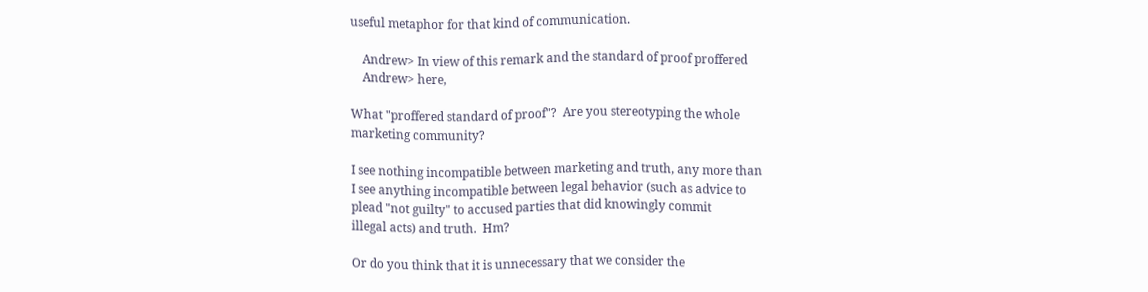useful metaphor for that kind of communication.

    Andrew> In view of this remark and the standard of proof proffered
    Andrew> here,

What "proffered standard of proof"?  Are you stereotyping the whole
marketing community?

I see nothing incompatible between marketing and truth, any more than
I see anything incompatible between legal behavior (such as advice to
plead "not guilty" to accused parties that did knowingly commit
illegal acts) and truth.  Hm?

Or do you think that it is unnecessary that we consider the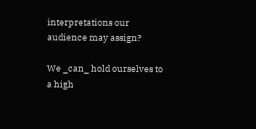interpretations our audience may assign?

We _can_ hold ourselves to a high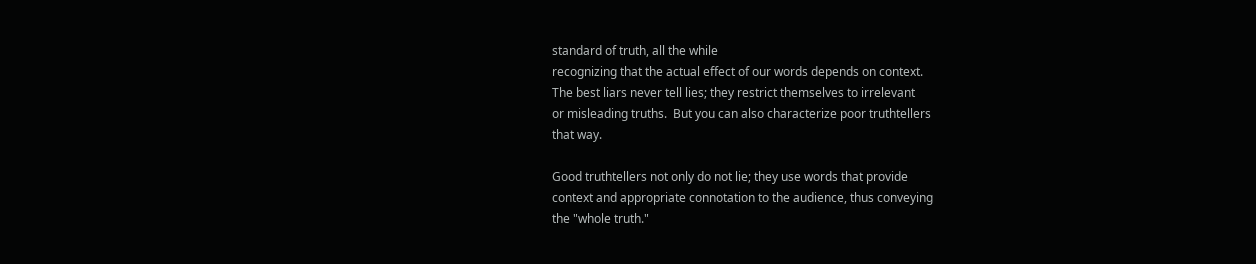standard of truth, all the while
recognizing that the actual effect of our words depends on context.
The best liars never tell lies; they restrict themselves to irrelevant
or misleading truths.  But you can also characterize poor truthtellers
that way.

Good truthtellers not only do not lie; they use words that provide
context and appropriate connotation to the audience, thus conveying
the "whole truth."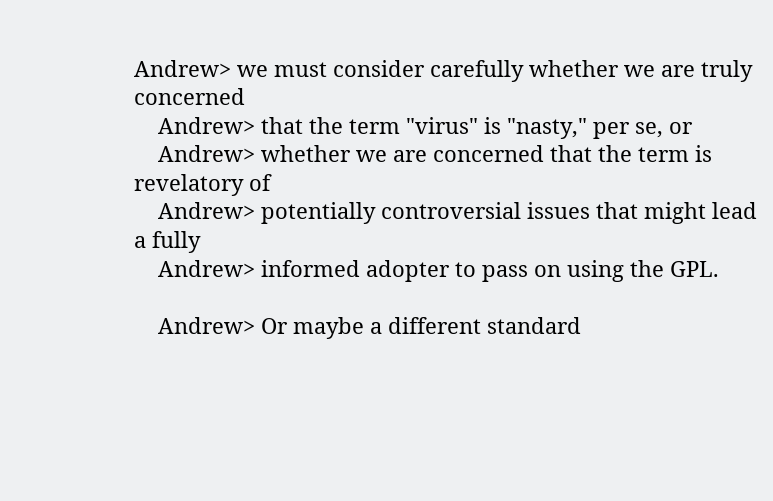Andrew> we must consider carefully whether we are truly concerned
    Andrew> that the term "virus" is "nasty," per se, or
    Andrew> whether we are concerned that the term is revelatory of
    Andrew> potentially controversial issues that might lead a fully
    Andrew> informed adopter to pass on using the GPL.

    Andrew> Or maybe a different standard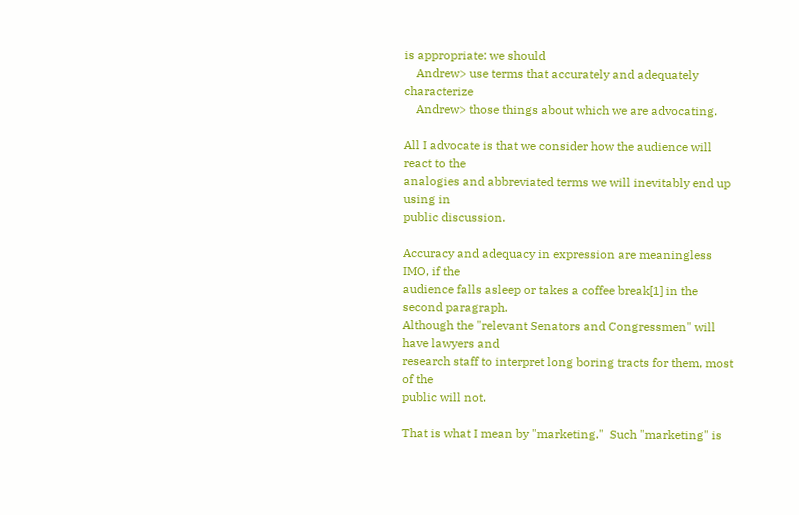is appropriate: we should
    Andrew> use terms that accurately and adequately characterize
    Andrew> those things about which we are advocating.

All I advocate is that we consider how the audience will react to the
analogies and abbreviated terms we will inevitably end up using in
public discussion.

Accuracy and adequacy in expression are meaningless IMO, if the
audience falls asleep or takes a coffee break[1] in the second paragraph.
Although the "relevant Senators and Congressmen" will have lawyers and
research staff to interpret long boring tracts for them, most of the
public will not.

That is what I mean by "marketing."  Such "marketing" is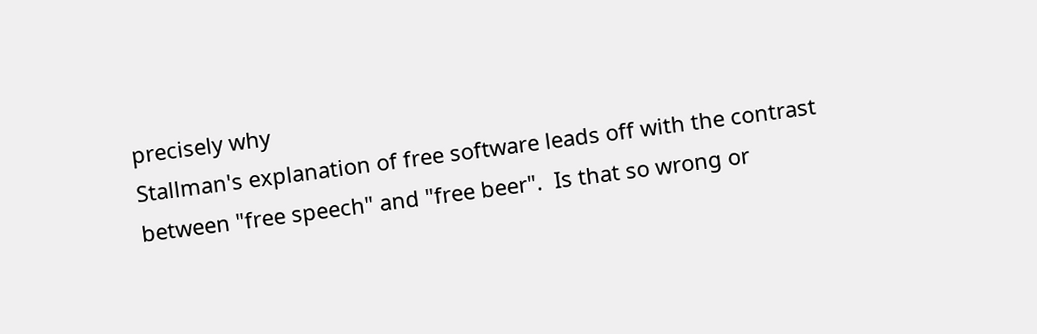precisely why
Stallman's explanation of free software leads off with the contrast
between "free speech" and "free beer".  Is that so wrong or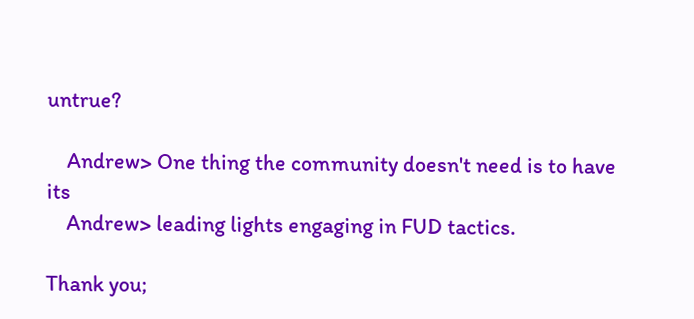untrue?

    Andrew> One thing the community doesn't need is to have its
    Andrew> leading lights engaging in FUD tactics.

Thank you;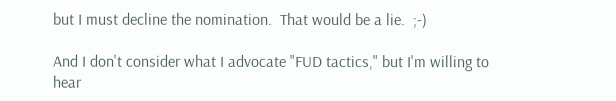but I must decline the nomination.  That would be a lie.  ;-)

And I don't consider what I advocate "FUD tactics," but I'm willing to
hear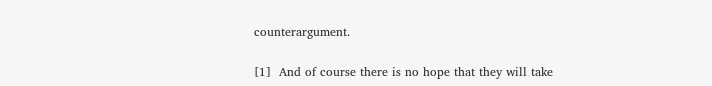counterargument.

[1]  And of course there is no hope that they will take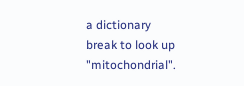a dictionary
break to look up "mitochondrial".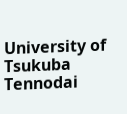University of Tsukuba                Tennodai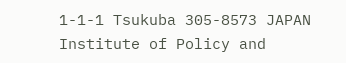1-1-1 Tsukuba 305-8573 JAPAN
Institute of Policy and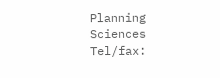Planning Sciences       Tel/fax: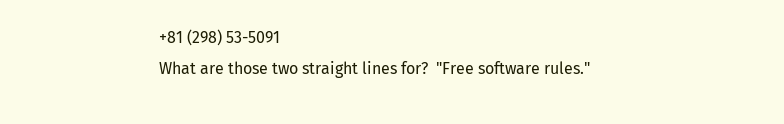+81 (298) 53-5091
What are those two straight lines for?  "Free software rules."